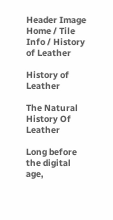Header Image
Home / Tile Info / History of Leather

History of Leather

The Natural History Of Leather

Long before the digital age,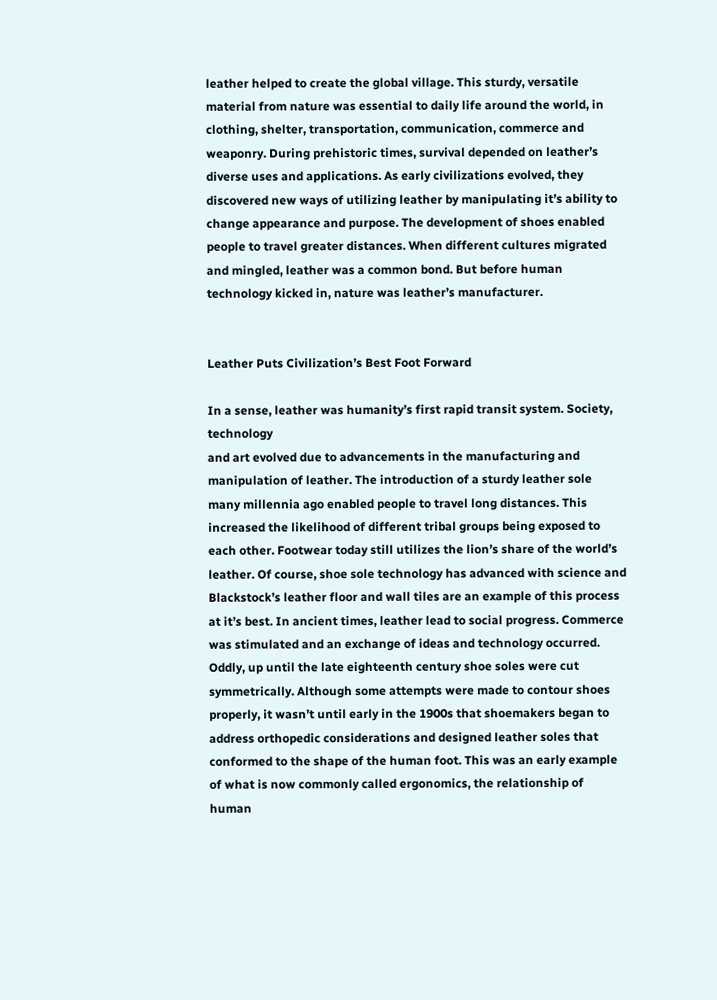leather helped to create the global village. This sturdy, versatile material from nature was essential to daily life around the world, in clothing, shelter, transportation, communication, commerce and weaponry. During prehistoric times, survival depended on leather’s diverse uses and applications. As early civilizations evolved, they discovered new ways of utilizing leather by manipulating it’s ability to change appearance and purpose. The development of shoes enabled people to travel greater distances. When different cultures migrated and mingled, leather was a common bond. But before human technology kicked in, nature was leather’s manufacturer.


Leather Puts Civilization’s Best Foot Forward

In a sense, leather was humanity’s first rapid transit system. Society, technology
and art evolved due to advancements in the manufacturing and manipulation of leather. The introduction of a sturdy leather sole many millennia ago enabled people to travel long distances. This increased the likelihood of different tribal groups being exposed to each other. Footwear today still utilizes the lion’s share of the world’s leather. Of course, shoe sole technology has advanced with science and Blackstock’s leather floor and wall tiles are an example of this process at it’s best. In ancient times, leather lead to social progress. Commerce was stimulated and an exchange of ideas and technology occurred. Oddly, up until the late eighteenth century shoe soles were cut symmetrically. Although some attempts were made to contour shoes properly, it wasn’t until early in the 1900s that shoemakers began to address orthopedic considerations and designed leather soles that conformed to the shape of the human foot. This was an early example of what is now commonly called ergonomics, the relationship of human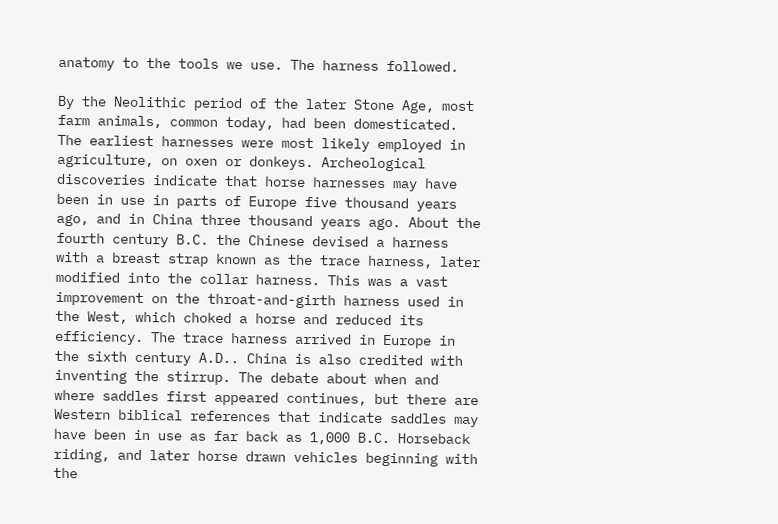anatomy to the tools we use. The harness followed.

By the Neolithic period of the later Stone Age, most farm animals, common today, had been domesticated. The earliest harnesses were most likely employed in agriculture, on oxen or donkeys. Archeological discoveries indicate that horse harnesses may have been in use in parts of Europe five thousand years ago, and in China three thousand years ago. About the fourth century B.C. the Chinese devised a harness with a breast strap known as the trace harness, later modified into the collar harness. This was a vast improvement on the throat-and-girth harness used in the West, which choked a horse and reduced its efficiency. The trace harness arrived in Europe in the sixth century A.D.. China is also credited with inventing the stirrup. The debate about when and where saddles first appeared continues, but there are Western biblical references that indicate saddles may have been in use as far back as 1,000 B.C. Horseback riding, and later horse drawn vehicles beginning with the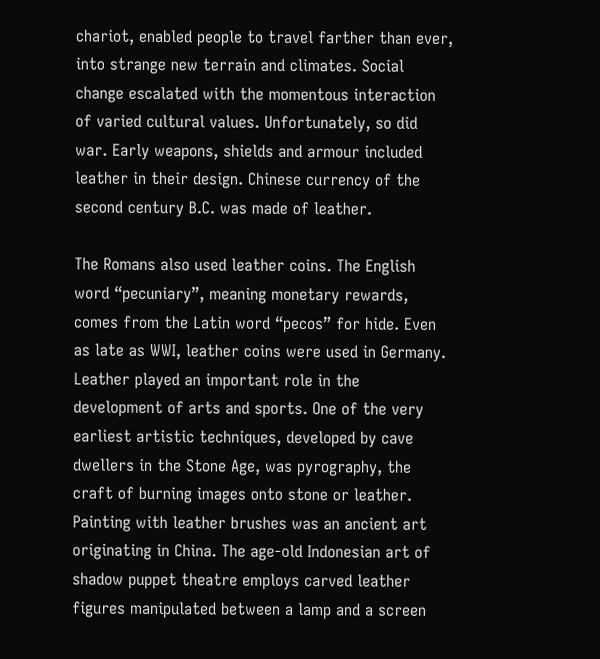chariot, enabled people to travel farther than ever, into strange new terrain and climates. Social change escalated with the momentous interaction of varied cultural values. Unfortunately, so did war. Early weapons, shields and armour included leather in their design. Chinese currency of the second century B.C. was made of leather.

The Romans also used leather coins. The English word “pecuniary”, meaning monetary rewards, comes from the Latin word “pecos” for hide. Even as late as WWI, leather coins were used in Germany. Leather played an important role in the development of arts and sports. One of the very earliest artistic techniques, developed by cave dwellers in the Stone Age, was pyrography, the craft of burning images onto stone or leather. Painting with leather brushes was an ancient art originating in China. The age-old Indonesian art of shadow puppet theatre employs carved leather figures manipulated between a lamp and a screen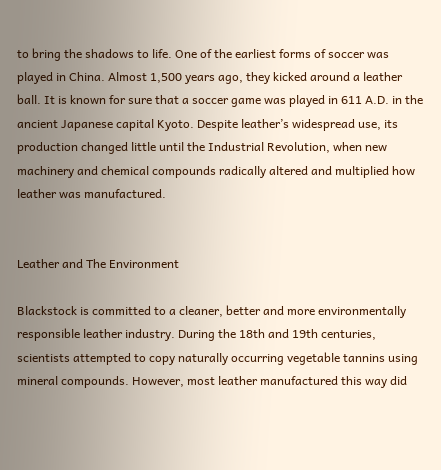to bring the shadows to life. One of the earliest forms of soccer was played in China. Almost 1,500 years ago, they kicked around a leather ball. It is known for sure that a soccer game was played in 611 A.D. in the ancient Japanese capital Kyoto. Despite leather’s widespread use, its production changed little until the Industrial Revolution, when new machinery and chemical compounds radically altered and multiplied how leather was manufactured.


Leather and The Environment

Blackstock is committed to a cleaner, better and more environmentally responsible leather industry. During the 18th and 19th centuries, scientists attempted to copy naturally occurring vegetable tannins using mineral compounds. However, most leather manufactured this way did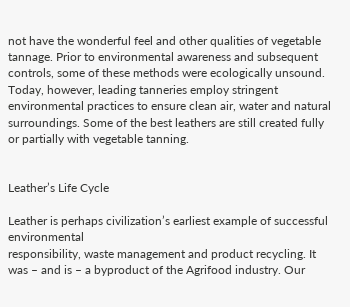not have the wonderful feel and other qualities of vegetable tannage. Prior to environmental awareness and subsequent controls, some of these methods were ecologically unsound. Today, however, leading tanneries employ stringent environmental practices to ensure clean air, water and natural surroundings. Some of the best leathers are still created fully or partially with vegetable tanning.


Leather’s Life Cycle

Leather is perhaps civilization’s earliest example of successful environmental
responsibility, waste management and product recycling. It was – and is – a byproduct of the Agrifood industry. Our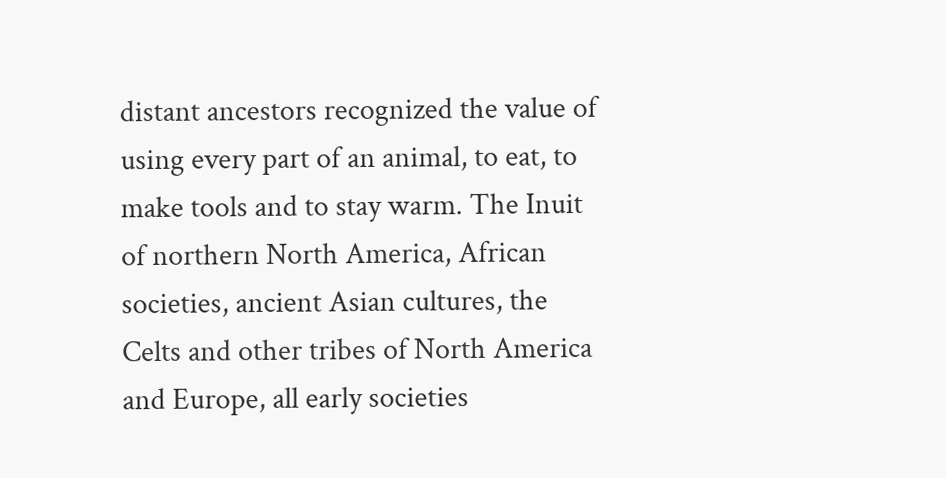distant ancestors recognized the value of using every part of an animal, to eat, to make tools and to stay warm. The Inuit of northern North America, African societies, ancient Asian cultures, the Celts and other tribes of North America and Europe, all early societies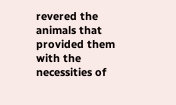revered the animals that provided them with the necessities of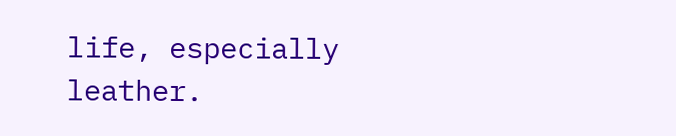life, especially leather.